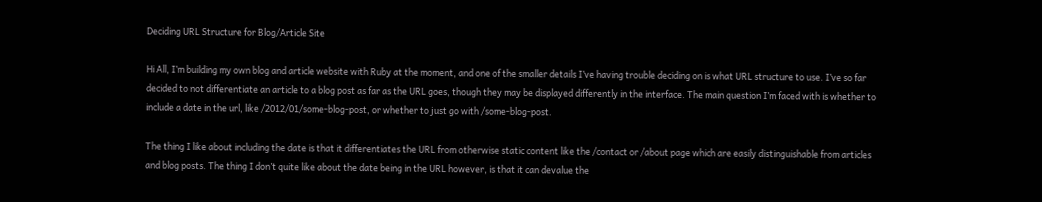Deciding URL Structure for Blog/Article Site

Hi All, I’m building my own blog and article website with Ruby at the moment, and one of the smaller details I’ve having trouble deciding on is what URL structure to use. I’ve so far decided to not differentiate an article to a blog post as far as the URL goes, though they may be displayed differently in the interface. The main question I’m faced with is whether to include a date in the url, like /2012/01/some-blog-post, or whether to just go with /some-blog-post.

The thing I like about including the date is that it differentiates the URL from otherwise static content like the /contact or /about page which are easily distinguishable from articles and blog posts. The thing I don’t quite like about the date being in the URL however, is that it can devalue the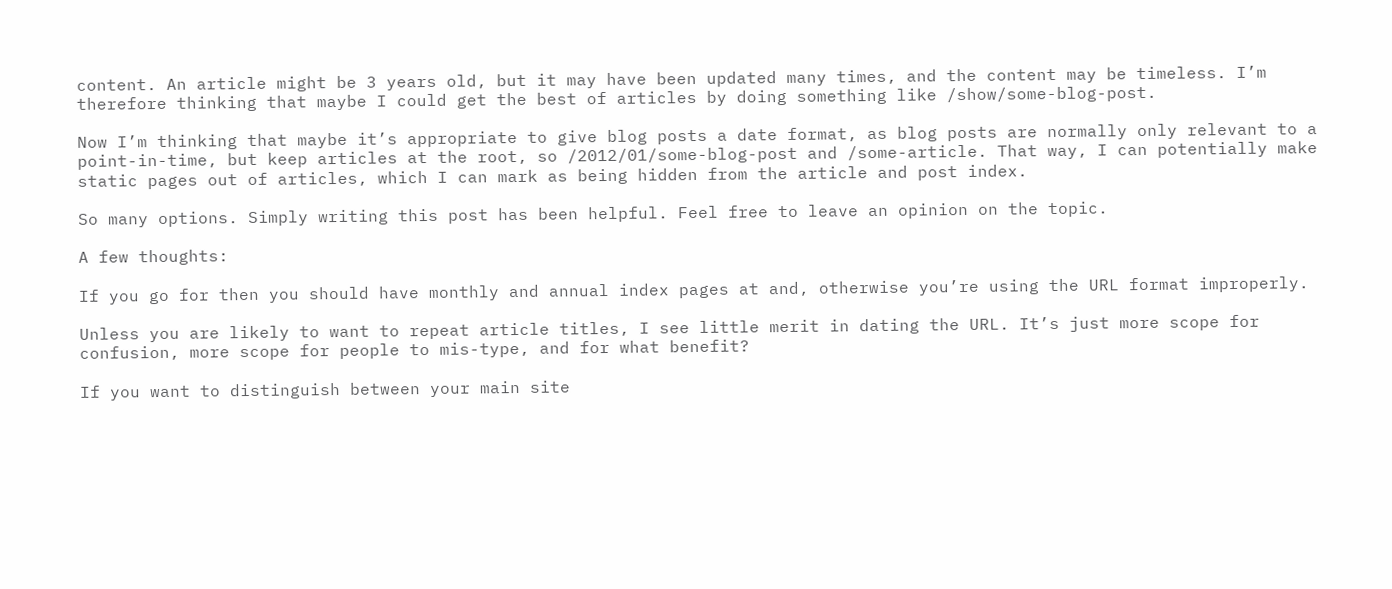content. An article might be 3 years old, but it may have been updated many times, and the content may be timeless. I’m therefore thinking that maybe I could get the best of articles by doing something like /show/some-blog-post.

Now I’m thinking that maybe it’s appropriate to give blog posts a date format, as blog posts are normally only relevant to a point-in-time, but keep articles at the root, so /2012/01/some-blog-post and /some-article. That way, I can potentially make static pages out of articles, which I can mark as being hidden from the article and post index.

So many options. Simply writing this post has been helpful. Feel free to leave an opinion on the topic.

A few thoughts:

If you go for then you should have monthly and annual index pages at and, otherwise you’re using the URL format improperly.

Unless you are likely to want to repeat article titles, I see little merit in dating the URL. It’s just more scope for confusion, more scope for people to mis-type, and for what benefit?

If you want to distinguish between your main site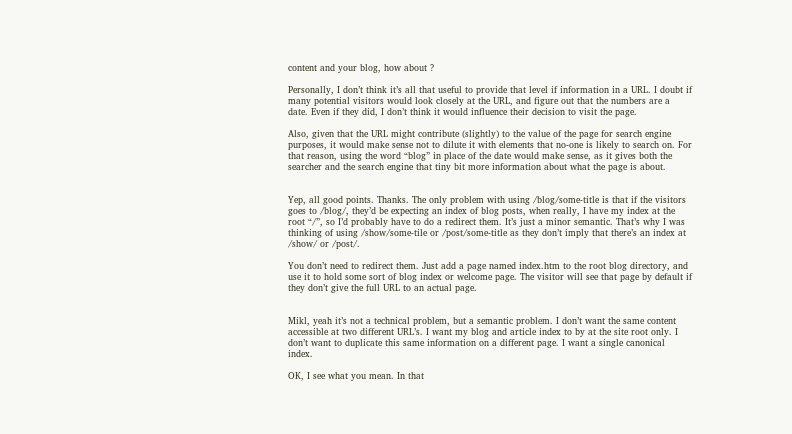content and your blog, how about ?

Personally, I don’t think it’s all that useful to provide that level if information in a URL. I doubt if many potential visitors would look closely at the URL, and figure out that the numbers are a date. Even if they did, I don’t think it would influence their decision to visit the page.

Also, given that the URL might contribute (slightly) to the value of the page for search engine purposes, it would make sense not to dilute it with elements that no-one is likely to search on. For that reason, using the word “blog” in place of the date would make sense, as it gives both the searcher and the search engine that tiny bit more information about what the page is about.


Yep, all good points. Thanks. The only problem with using /blog/some-title is that if the visitors goes to /blog/, they’d be expecting an index of blog posts, when really, I have my index at the root “/”, so I’d probably have to do a redirect them. It’s just a minor semantic. That’s why I was thinking of using /show/some-tile or /post/some-title as they don’t imply that there’s an index at /show/ or /post/.

You don’t need to redirect them. Just add a page named index.htm to the root blog directory, and use it to hold some sort of blog index or welcome page. The visitor will see that page by default if they don’t give the full URL to an actual page.


Mikl, yeah it’s not a technical problem, but a semantic problem. I don’t want the same content accessible at two different URL’s. I want my blog and article index to by at the site root only. I don’t want to duplicate this same information on a different page. I want a single canonical index.

OK, I see what you mean. In that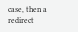case, then a redirect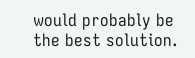would probably be the best solution.